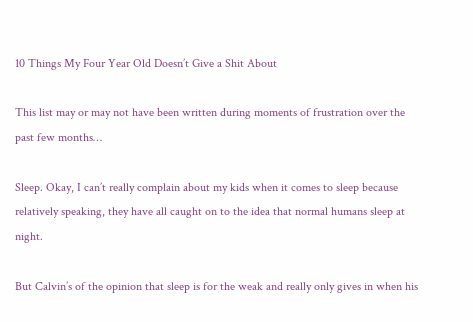10 Things My Four Year Old Doesn’t Give a Shit About

This list may or may not have been written during moments of frustration over the past few months…

Sleep. Okay, I can’t really complain about my kids when it comes to sleep because relatively speaking, they have all caught on to the idea that normal humans sleep at night.

But Calvin’s of the opinion that sleep is for the weak and really only gives in when his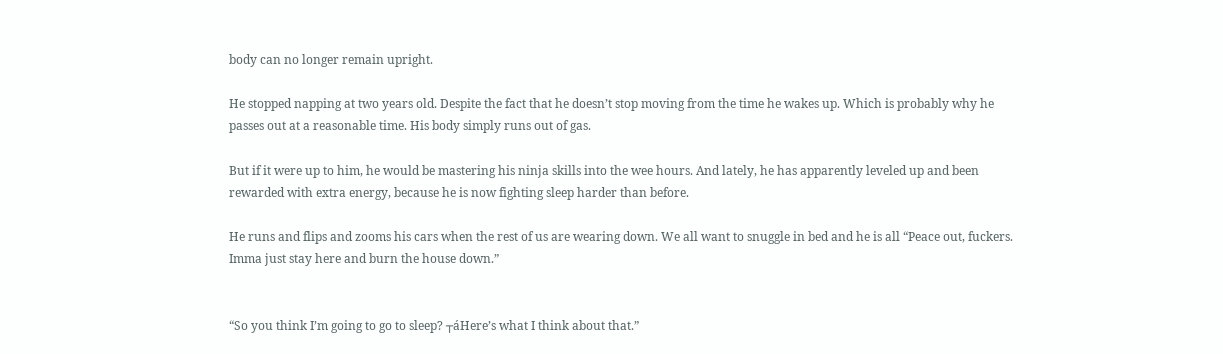body can no longer remain upright.

He stopped napping at two years old. Despite the fact that he doesn’t stop moving from the time he wakes up. Which is probably why he passes out at a reasonable time. His body simply runs out of gas.

But if it were up to him, he would be mastering his ninja skills into the wee hours. And lately, he has apparently leveled up and been rewarded with extra energy, because he is now fighting sleep harder than before.

He runs and flips and zooms his cars when the rest of us are wearing down. We all want to snuggle in bed and he is all “Peace out, fuckers. Imma just stay here and burn the house down.”


“So you think I’m going to go to sleep? ┬áHere’s what I think about that.”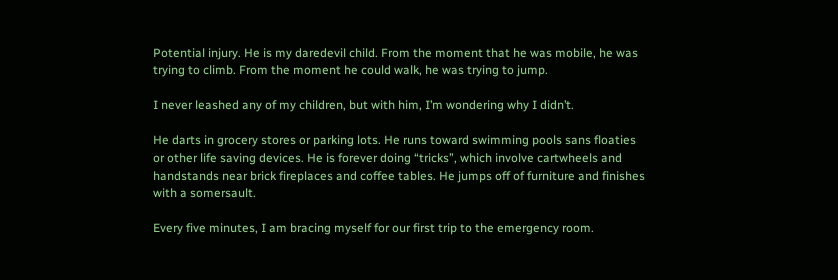Potential injury. He is my daredevil child. From the moment that he was mobile, he was trying to climb. From the moment he could walk, he was trying to jump.

I never leashed any of my children, but with him, I’m wondering why I didn’t.

He darts in grocery stores or parking lots. He runs toward swimming pools sans floaties or other life saving devices. He is forever doing “tricks”, which involve cartwheels and handstands near brick fireplaces and coffee tables. He jumps off of furniture and finishes with a somersault.

Every five minutes, I am bracing myself for our first trip to the emergency room.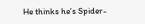He thinks he’s Spider-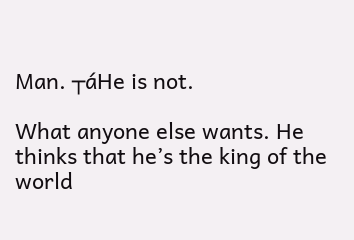Man. ┬áHe is not.

What anyone else wants. He thinks that he’s the king of the world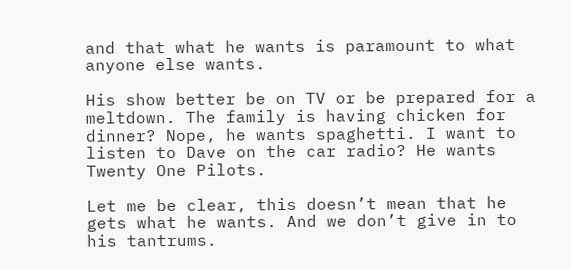and that what he wants is paramount to what anyone else wants.

His show better be on TV or be prepared for a meltdown. The family is having chicken for dinner? Nope, he wants spaghetti. I want to listen to Dave on the car radio? He wants Twenty One Pilots.

Let me be clear, this doesn’t mean that he gets what he wants. And we don’t give in to his tantrums.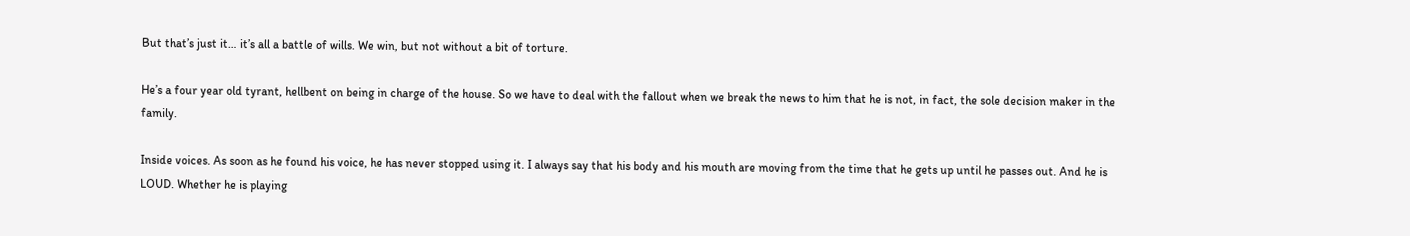But that’s just it… it’s all a battle of wills. We win, but not without a bit of torture.

He’s a four year old tyrant, hellbent on being in charge of the house. So we have to deal with the fallout when we break the news to him that he is not, in fact, the sole decision maker in the family.

Inside voices. As soon as he found his voice, he has never stopped using it. I always say that his body and his mouth are moving from the time that he gets up until he passes out. And he is LOUD. Whether he is playing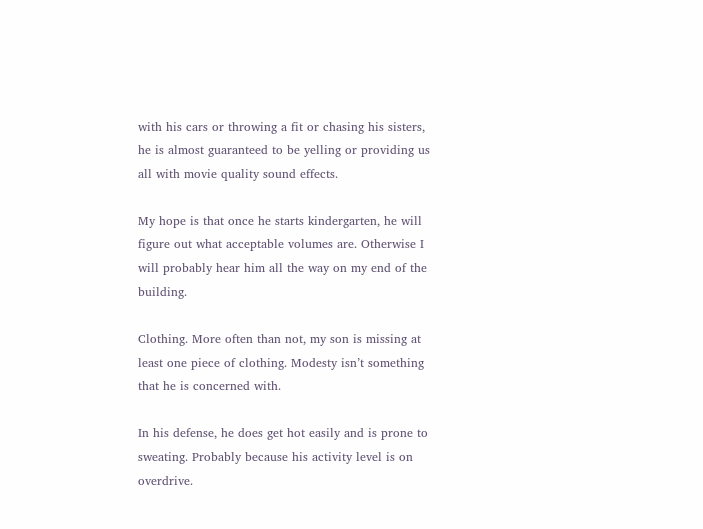with his cars or throwing a fit or chasing his sisters, he is almost guaranteed to be yelling or providing us all with movie quality sound effects.

My hope is that once he starts kindergarten, he will figure out what acceptable volumes are. Otherwise I will probably hear him all the way on my end of the building.

Clothing. More often than not, my son is missing at least one piece of clothing. Modesty isn’t something that he is concerned with.

In his defense, he does get hot easily and is prone to sweating. Probably because his activity level is on overdrive.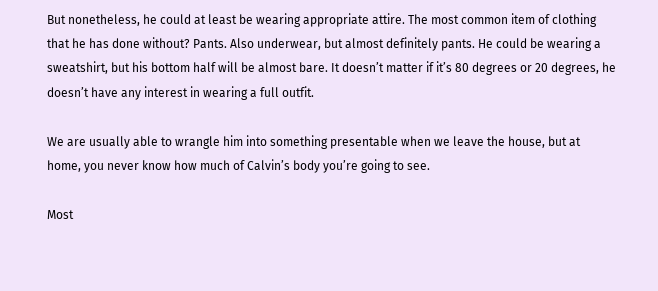But nonetheless, he could at least be wearing appropriate attire. The most common item of clothing that he has done without? Pants. Also underwear, but almost definitely pants. He could be wearing a sweatshirt, but his bottom half will be almost bare. It doesn’t matter if it’s 80 degrees or 20 degrees, he doesn’t have any interest in wearing a full outfit.

We are usually able to wrangle him into something presentable when we leave the house, but at home, you never know how much of Calvin’s body you’re going to see.

Most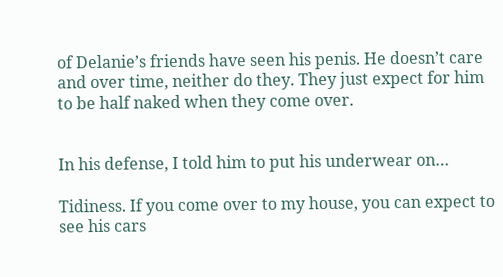of Delanie’s friends have seen his penis. He doesn’t care and over time, neither do they. They just expect for him to be half naked when they come over.


In his defense, I told him to put his underwear on…

Tidiness. If you come over to my house, you can expect to see his cars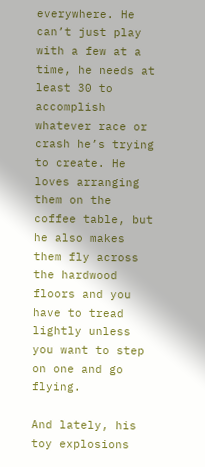everywhere. He can’t just play with a few at a time, he needs at least 30 to accomplish whatever race or crash he’s trying to create. He loves arranging them on the coffee table, but he also makes them fly across the hardwood floors and you have to tread lightly unless you want to step on one and go flying.

And lately, his toy explosions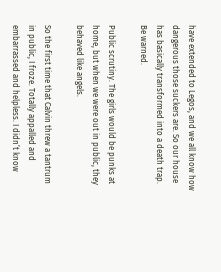have extended to Legos, and we all know how dangerous those suckers are. So our house has basically transformed into a death trap. Be warned.

Public scrutiny. The girls would be punks at home, but when we were out in public, they behaved like angels.

So the first time that Calvin threw a tantrum in public, I froze. Totally appalled and embarrassed and helpless. I didn’t know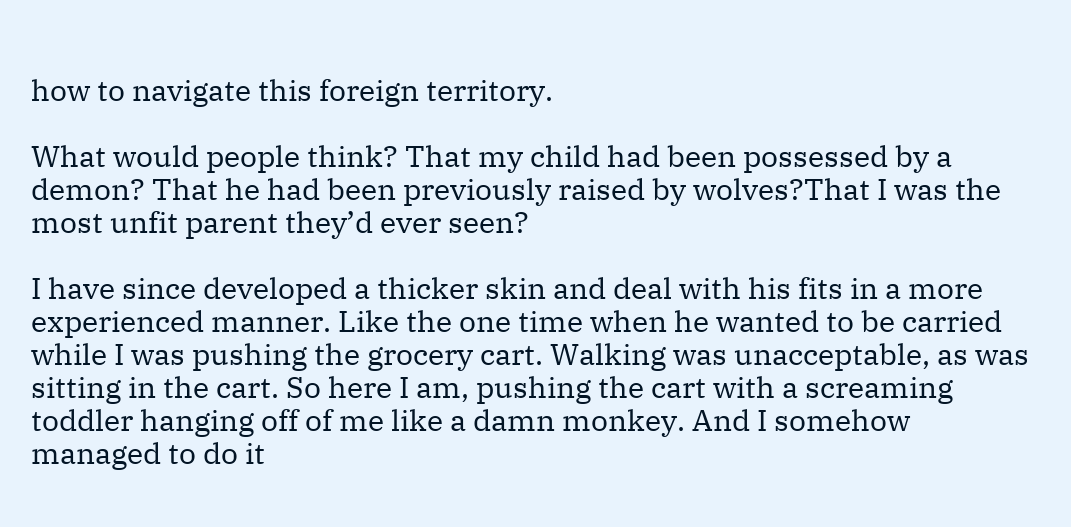how to navigate this foreign territory.

What would people think? That my child had been possessed by a demon? That he had been previously raised by wolves?That I was the most unfit parent they’d ever seen?

I have since developed a thicker skin and deal with his fits in a more experienced manner. Like the one time when he wanted to be carried while I was pushing the grocery cart. Walking was unacceptable, as was sitting in the cart. So here I am, pushing the cart with a screaming toddler hanging off of me like a damn monkey. And I somehow managed to do it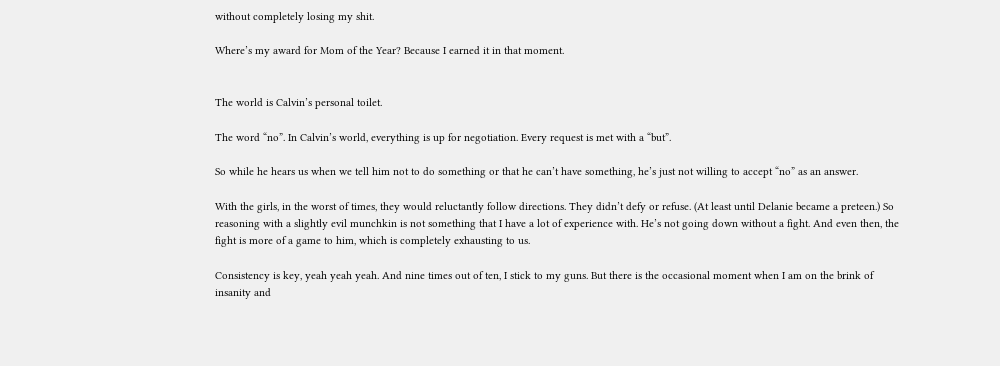without completely losing my shit.

Where’s my award for Mom of the Year? Because I earned it in that moment.


The world is Calvin’s personal toilet.

The word “no”. In Calvin’s world, everything is up for negotiation. Every request is met with a “but”.

So while he hears us when we tell him not to do something or that he can’t have something, he’s just not willing to accept “no” as an answer.

With the girls, in the worst of times, they would reluctantly follow directions. They didn’t defy or refuse. (At least until Delanie became a preteen.) So reasoning with a slightly evil munchkin is not something that I have a lot of experience with. He’s not going down without a fight. And even then, the fight is more of a game to him, which is completely exhausting to us.

Consistency is key, yeah yeah yeah. And nine times out of ten, I stick to my guns. But there is the occasional moment when I am on the brink of insanity and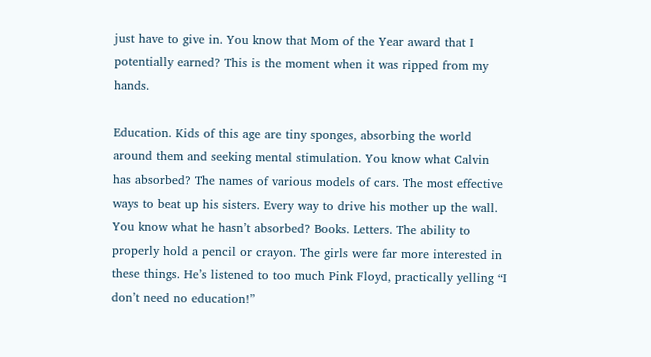just have to give in. You know that Mom of the Year award that I potentially earned? This is the moment when it was ripped from my hands.

Education. Kids of this age are tiny sponges, absorbing the world around them and seeking mental stimulation. You know what Calvin has absorbed? The names of various models of cars. The most effective ways to beat up his sisters. Every way to drive his mother up the wall. You know what he hasn’t absorbed? Books. Letters. The ability to properly hold a pencil or crayon. The girls were far more interested in these things. He’s listened to too much Pink Floyd, practically yelling “I don’t need no education!”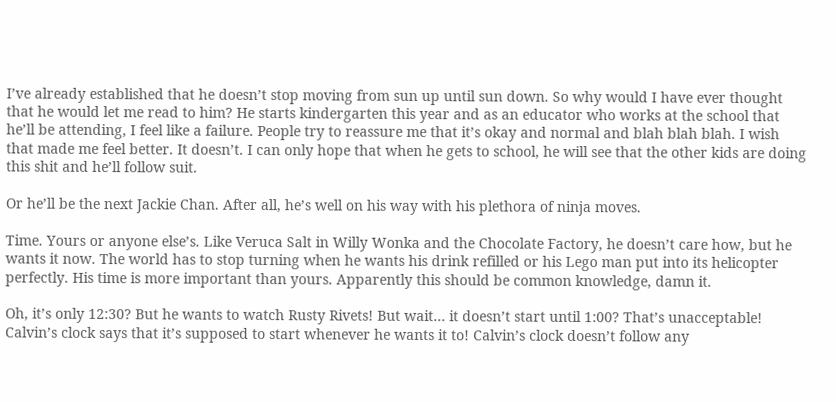I’ve already established that he doesn’t stop moving from sun up until sun down. So why would I have ever thought that he would let me read to him? He starts kindergarten this year and as an educator who works at the school that he’ll be attending, I feel like a failure. People try to reassure me that it’s okay and normal and blah blah blah. I wish that made me feel better. It doesn’t. I can only hope that when he gets to school, he will see that the other kids are doing this shit and he’ll follow suit.

Or he’ll be the next Jackie Chan. After all, he’s well on his way with his plethora of ninja moves.

Time. Yours or anyone else’s. Like Veruca Salt in Willy Wonka and the Chocolate Factory, he doesn’t care how, but he wants it now. The world has to stop turning when he wants his drink refilled or his Lego man put into its helicopter perfectly. His time is more important than yours. Apparently this should be common knowledge, damn it.

Oh, it’s only 12:30? But he wants to watch Rusty Rivets! But wait… it doesn’t start until 1:00? That’s unacceptable! Calvin’s clock says that it’s supposed to start whenever he wants it to! Calvin’s clock doesn’t follow any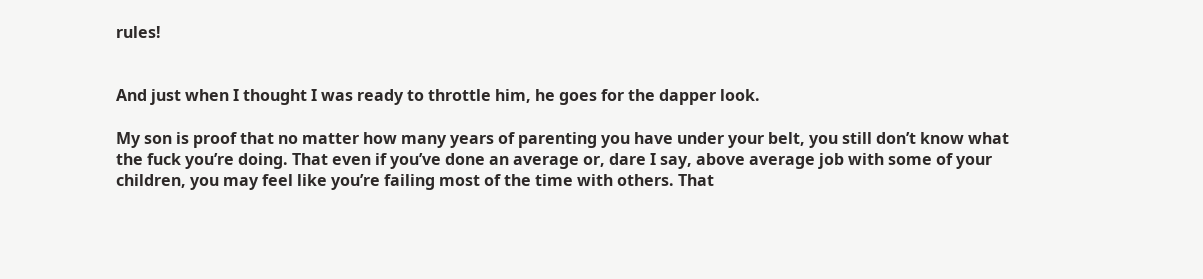rules!


And just when I thought I was ready to throttle him, he goes for the dapper look.

My son is proof that no matter how many years of parenting you have under your belt, you still don’t know what the fuck you’re doing. That even if you’ve done an average or, dare I say, above average job with some of your children, you may feel like you’re failing most of the time with others. That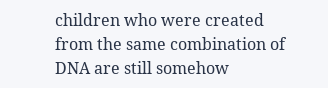children who were created from the same combination of DNA are still somehow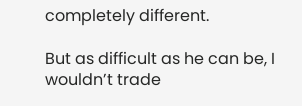completely different.

But as difficult as he can be, I wouldn’t trade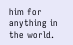him for anything in the world.